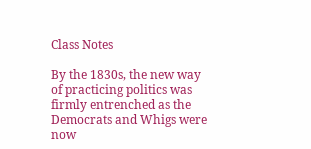Class Notes

By the 1830s, the new way of practicing politics was firmly entrenched as the Democrats and Whigs were now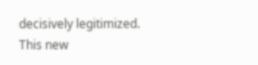decisively legitimized. This new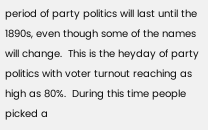period of party politics will last until the 1890s, even though some of the names will change.  This is the heyday of party politics with voter turnout reaching as high as 80%.  During this time people picked a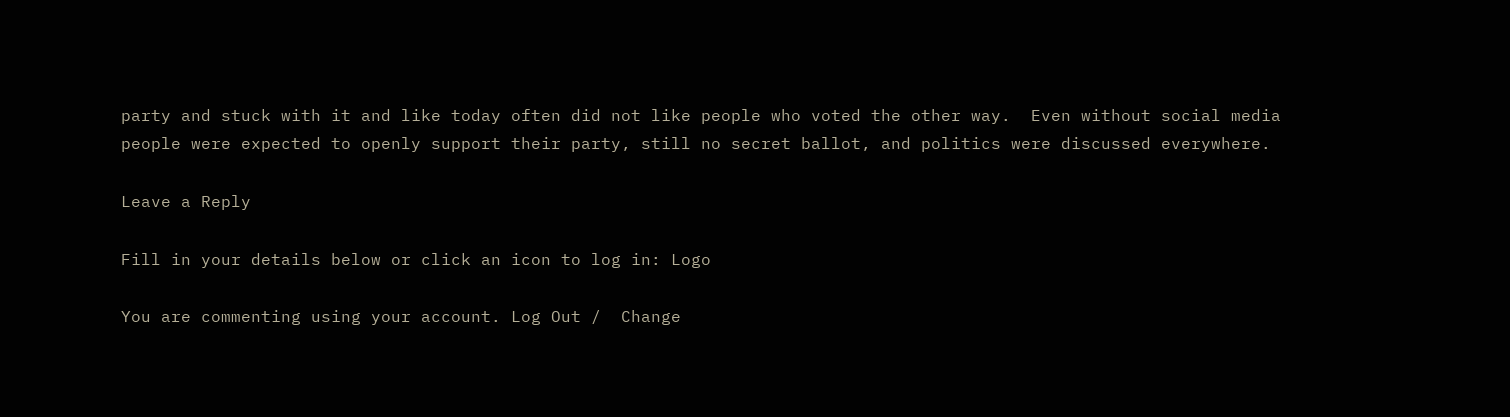party and stuck with it and like today often did not like people who voted the other way.  Even without social media people were expected to openly support their party, still no secret ballot, and politics were discussed everywhere.

Leave a Reply

Fill in your details below or click an icon to log in: Logo

You are commenting using your account. Log Out /  Change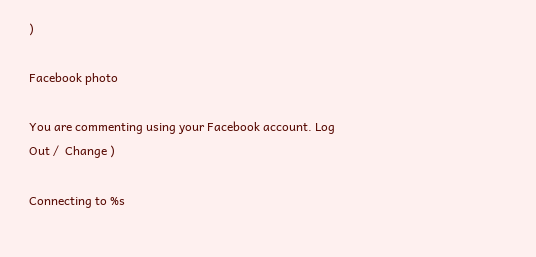)

Facebook photo

You are commenting using your Facebook account. Log Out /  Change )

Connecting to %s